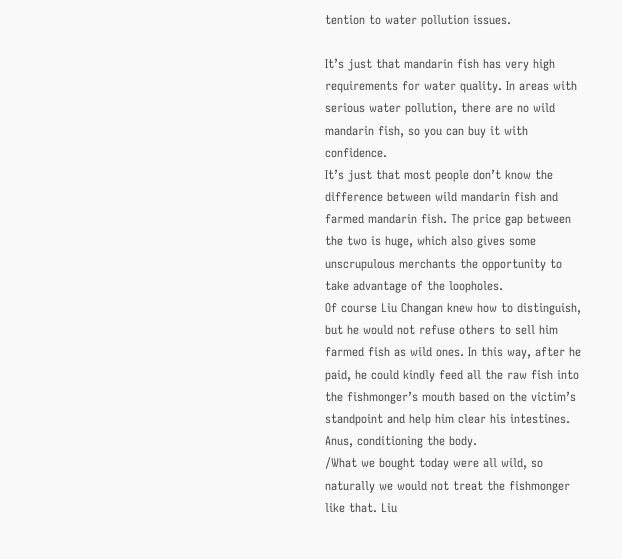tention to water pollution issues.

It’s just that mandarin fish has very high requirements for water quality. In areas with serious water pollution, there are no wild mandarin fish, so you can buy it with confidence.
It’s just that most people don’t know the difference between wild mandarin fish and farmed mandarin fish. The price gap between the two is huge, which also gives some unscrupulous merchants the opportunity to take advantage of the loopholes.
Of course Liu Changan knew how to distinguish, but he would not refuse others to sell him farmed fish as wild ones. In this way, after he paid, he could kindly feed all the raw fish into the fishmonger’s mouth based on the victim’s standpoint and help him clear his intestines. Anus, conditioning the body.
/What we bought today were all wild, so naturally we would not treat the fishmonger like that. Liu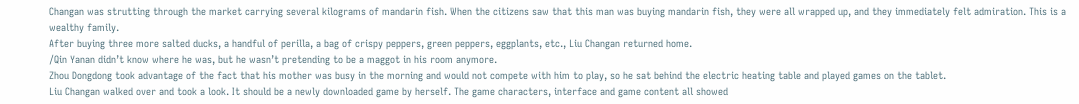Changan was strutting through the market carrying several kilograms of mandarin fish. When the citizens saw that this man was buying mandarin fish, they were all wrapped up, and they immediately felt admiration. This is a wealthy family.
After buying three more salted ducks, a handful of perilla, a bag of crispy peppers, green peppers, eggplants, etc., Liu Changan returned home.
/Qin Yanan didn’t know where he was, but he wasn’t pretending to be a maggot in his room anymore.
Zhou Dongdong took advantage of the fact that his mother was busy in the morning and would not compete with him to play, so he sat behind the electric heating table and played games on the tablet.
Liu Changan walked over and took a look. It should be a newly downloaded game by herself. The game characters, interface and game content all showed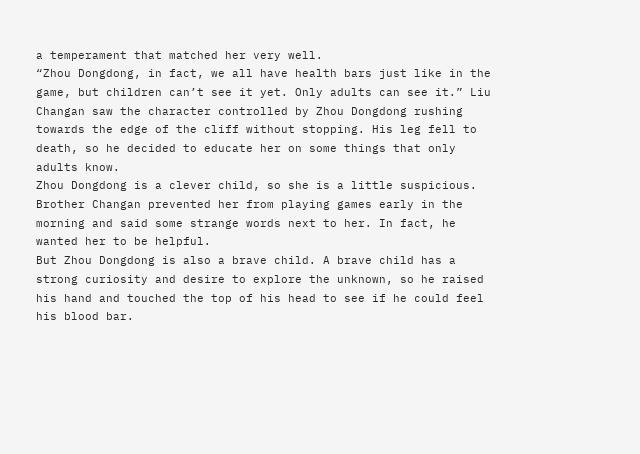a temperament that matched her very well.
“Zhou Dongdong, in fact, we all have health bars just like in the game, but children can’t see it yet. Only adults can see it.” Liu Changan saw the character controlled by Zhou Dongdong rushing towards the edge of the cliff without stopping. His leg fell to death, so he decided to educate her on some things that only adults know.
Zhou Dongdong is a clever child, so she is a little suspicious. Brother Changan prevented her from playing games early in the morning and said some strange words next to her. In fact, he wanted her to be helpful.
But Zhou Dongdong is also a brave child. A brave child has a strong curiosity and desire to explore the unknown, so he raised his hand and touched the top of his head to see if he could feel his blood bar.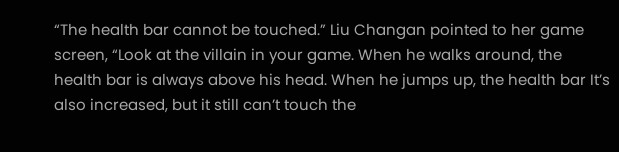“The health bar cannot be touched.” Liu Changan pointed to her game screen, “Look at the villain in your game. When he walks around, the health bar is always above his head. When he jumps up, the health bar It’s also increased, but it still can’t touch the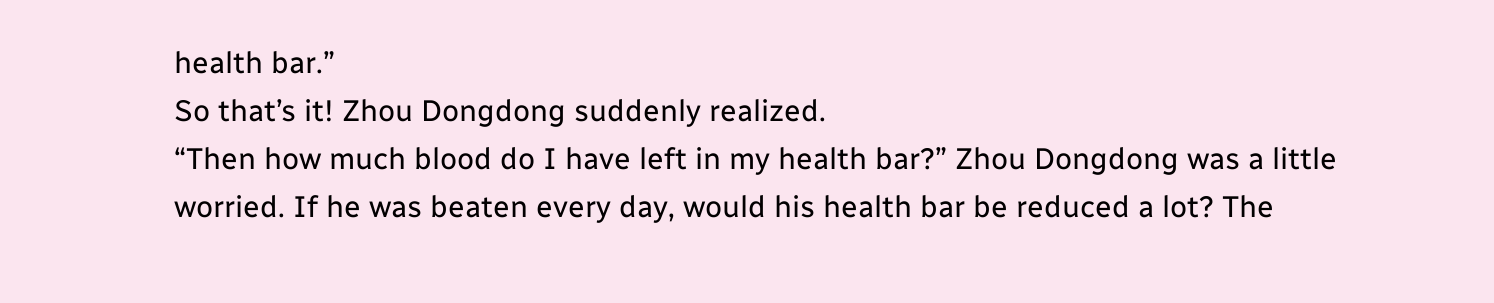health bar.”
So that’s it! Zhou Dongdong suddenly realized.
“Then how much blood do I have left in my health bar?” Zhou Dongdong was a little worried. If he was beaten every day, would his health bar be reduced a lot? The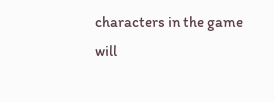characters in the game will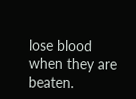lose blood when they are beaten.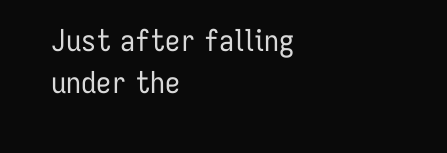Just after falling under the